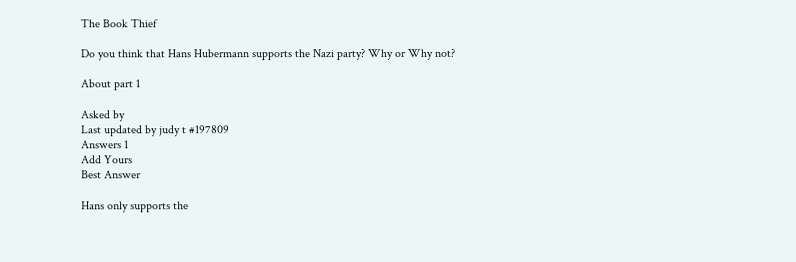The Book Thief

Do you think that Hans Hubermann supports the Nazi party? Why or Why not?

About part 1

Asked by
Last updated by judy t #197809
Answers 1
Add Yours
Best Answer

Hans only supports the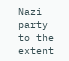Nazi party to the extent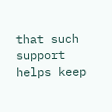that such support helps keep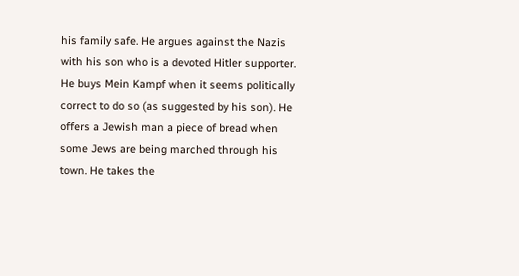his family safe. He argues against the Nazis with his son who is a devoted Hitler supporter. He buys Mein Kampf when it seems politically correct to do so (as suggested by his son). He offers a Jewish man a piece of bread when some Jews are being marched through his town. He takes the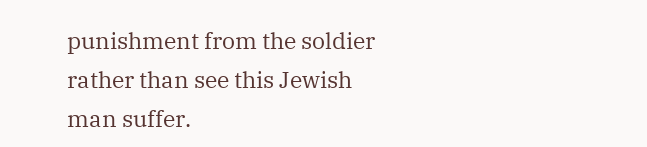punishment from the soldier rather than see this Jewish man suffer.